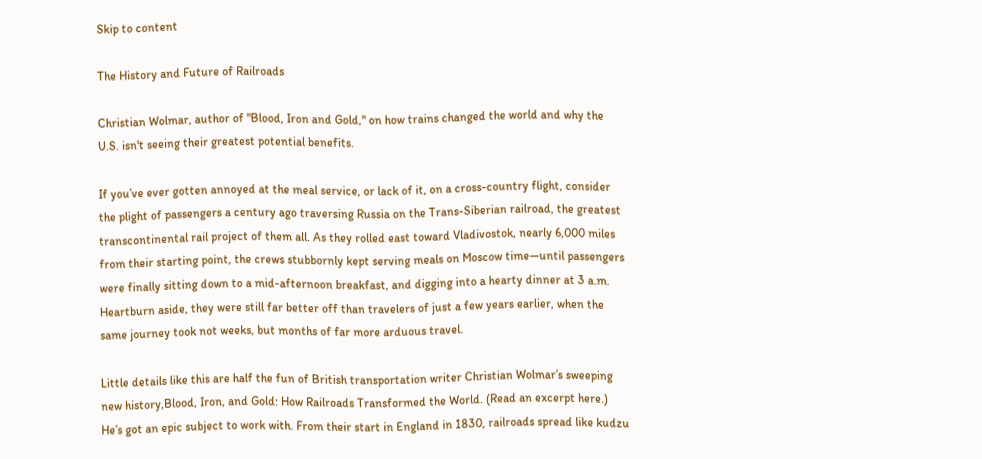Skip to content

The History and Future of Railroads

Christian Wolmar, author of "Blood, Iron and Gold," on how trains changed the world and why the U.S. isn't seeing their greatest potential benefits.

If you’ve ever gotten annoyed at the meal service, or lack of it, on a cross-country flight, consider the plight of passengers a century ago traversing Russia on the Trans-Siberian railroad, the greatest transcontinental rail project of them all. As they rolled east toward Vladivostok, nearly 6,000 miles from their starting point, the crews stubbornly kept serving meals on Moscow time—until passengers were finally sitting down to a mid-afternoon breakfast, and digging into a hearty dinner at 3 a.m. Heartburn aside, they were still far better off than travelers of just a few years earlier, when the same journey took not weeks, but months of far more arduous travel.

Little details like this are half the fun of British transportation writer Christian Wolmar’s sweeping new history,Blood, Iron, and Gold: How Railroads Transformed the World. (Read an excerpt here.) He’s got an epic subject to work with. From their start in England in 1830, railroads spread like kudzu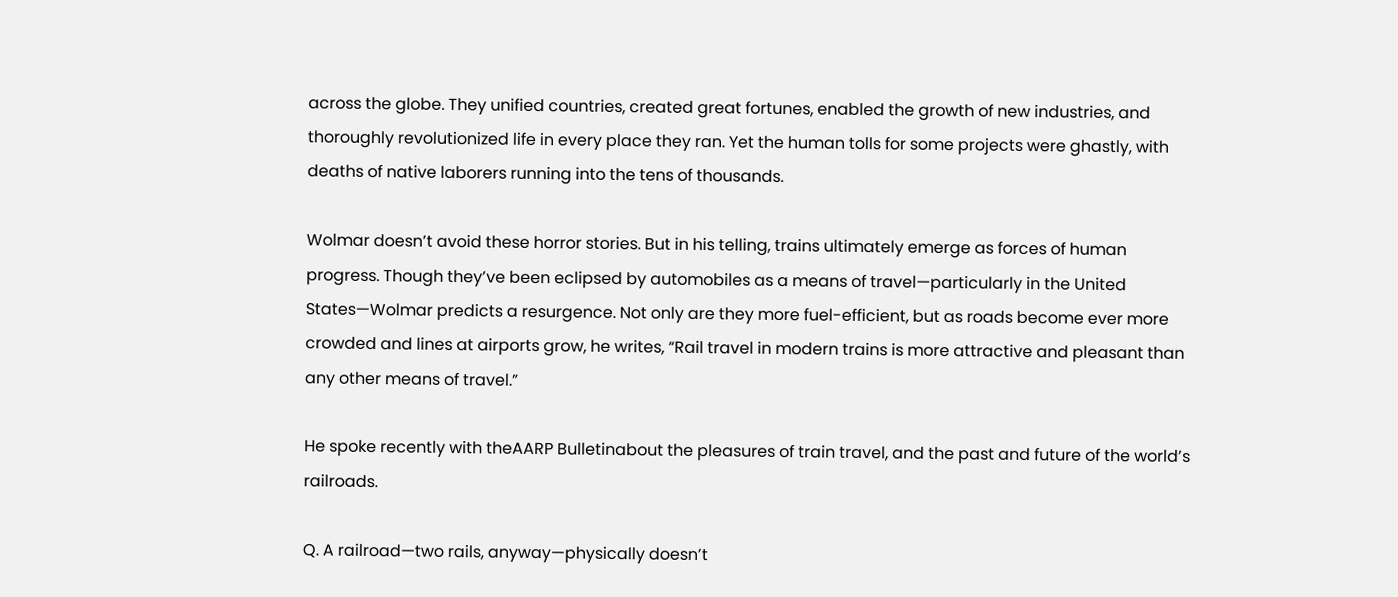across the globe. They unified countries, created great fortunes, enabled the growth of new industries, and thoroughly revolutionized life in every place they ran. Yet the human tolls for some projects were ghastly, with deaths of native laborers running into the tens of thousands.

Wolmar doesn’t avoid these horror stories. But in his telling, trains ultimately emerge as forces of human progress. Though they’ve been eclipsed by automobiles as a means of travel—particularly in the United States—Wolmar predicts a resurgence. Not only are they more fuel-efficient, but as roads become ever more crowded and lines at airports grow, he writes, “Rail travel in modern trains is more attractive and pleasant than any other means of travel.”

He spoke recently with theAARP Bulletinabout the pleasures of train travel, and the past and future of the world’s railroads.

Q. A railroad—two rails, anyway—physically doesn’t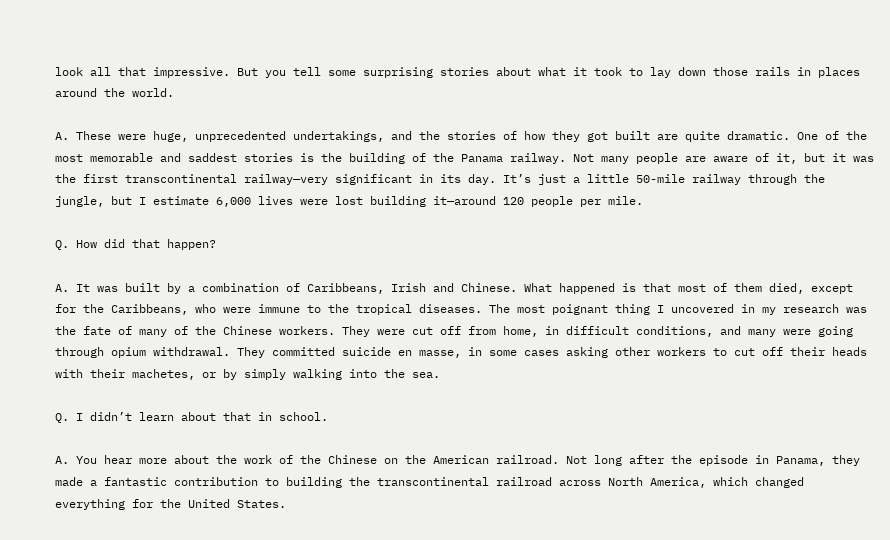look all that impressive. But you tell some surprising stories about what it took to lay down those rails in places around the world.

A. These were huge, unprecedented undertakings, and the stories of how they got built are quite dramatic. One of the most memorable and saddest stories is the building of the Panama railway. Not many people are aware of it, but it was the first transcontinental railway—very significant in its day. It’s just a little 50-mile railway through the jungle, but I estimate 6,000 lives were lost building it—around 120 people per mile.

Q. How did that happen?

A. It was built by a combination of Caribbeans, Irish and Chinese. What happened is that most of them died, except for the Caribbeans, who were immune to the tropical diseases. The most poignant thing I uncovered in my research was the fate of many of the Chinese workers. They were cut off from home, in difficult conditions, and many were going through opium withdrawal. They committed suicide en masse, in some cases asking other workers to cut off their heads with their machetes, or by simply walking into the sea.

Q. I didn’t learn about that in school.

A. You hear more about the work of the Chinese on the American railroad. Not long after the episode in Panama, they made a fantastic contribution to building the transcontinental railroad across North America, which changed everything for the United States.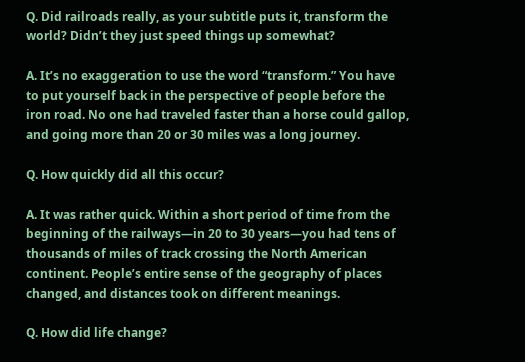Q. Did railroads really, as your subtitle puts it, transform the world? Didn’t they just speed things up somewhat?

A. It’s no exaggeration to use the word “transform.” You have to put yourself back in the perspective of people before the iron road. No one had traveled faster than a horse could gallop, and going more than 20 or 30 miles was a long journey.

Q. How quickly did all this occur?

A. It was rather quick. Within a short period of time from the beginning of the railways—in 20 to 30 years—you had tens of thousands of miles of track crossing the North American continent. People’s entire sense of the geography of places changed, and distances took on different meanings.

Q. How did life change?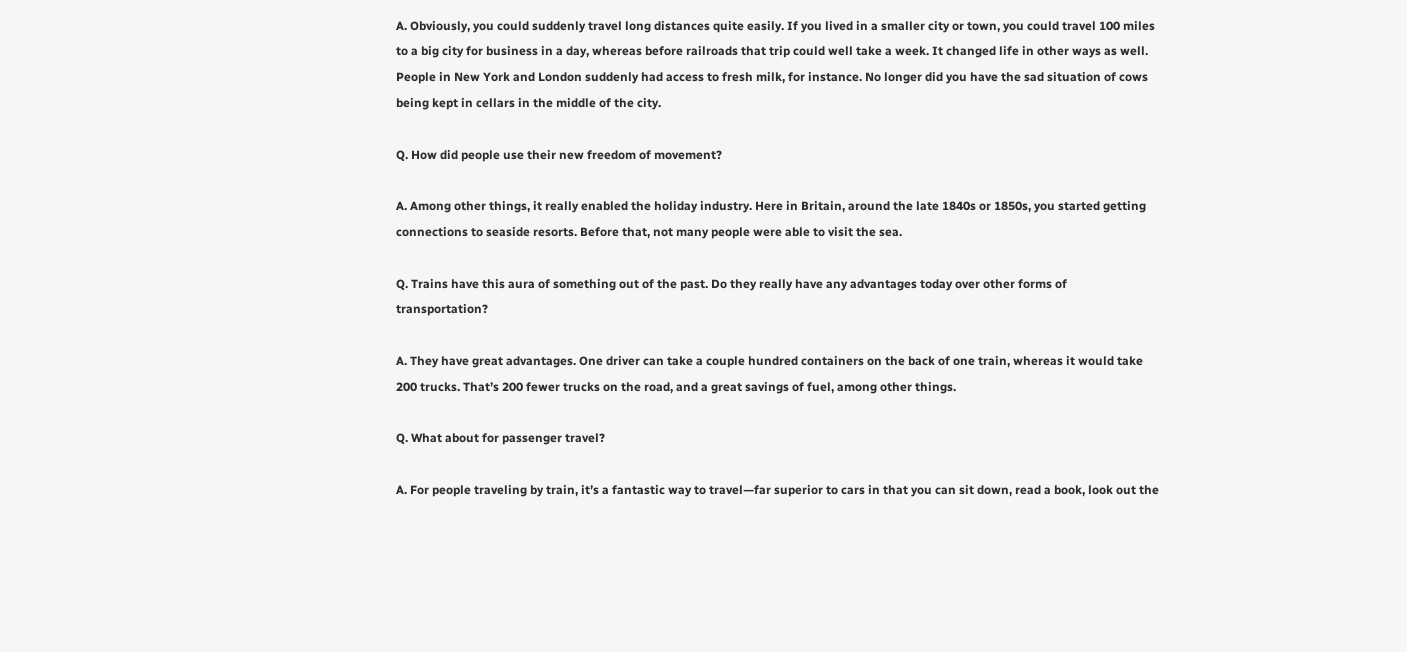A. Obviously, you could suddenly travel long distances quite easily. If you lived in a smaller city or town, you could travel 100 miles to a big city for business in a day, whereas before railroads that trip could well take a week. It changed life in other ways as well. People in New York and London suddenly had access to fresh milk, for instance. No longer did you have the sad situation of cows being kept in cellars in the middle of the city.

Q. How did people use their new freedom of movement?

A. Among other things, it really enabled the holiday industry. Here in Britain, around the late 1840s or 1850s, you started getting connections to seaside resorts. Before that, not many people were able to visit the sea.

Q. Trains have this aura of something out of the past. Do they really have any advantages today over other forms of transportation?

A. They have great advantages. One driver can take a couple hundred containers on the back of one train, whereas it would take 200 trucks. That’s 200 fewer trucks on the road, and a great savings of fuel, among other things.

Q. What about for passenger travel?

A. For people traveling by train, it’s a fantastic way to travel—far superior to cars in that you can sit down, read a book, look out the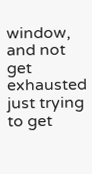window, and not get exhausted just trying to get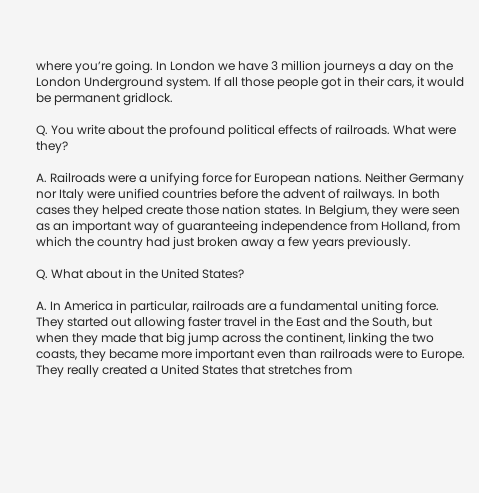where you’re going. In London we have 3 million journeys a day on the London Underground system. If all those people got in their cars, it would be permanent gridlock.

Q. You write about the profound political effects of railroads. What were they?

A. Railroads were a unifying force for European nations. Neither Germany nor Italy were unified countries before the advent of railways. In both cases they helped create those nation states. In Belgium, they were seen as an important way of guaranteeing independence from Holland, from which the country had just broken away a few years previously.

Q. What about in the United States?

A. In America in particular, railroads are a fundamental uniting force. They started out allowing faster travel in the East and the South, but when they made that big jump across the continent, linking the two coasts, they became more important even than railroads were to Europe. They really created a United States that stretches from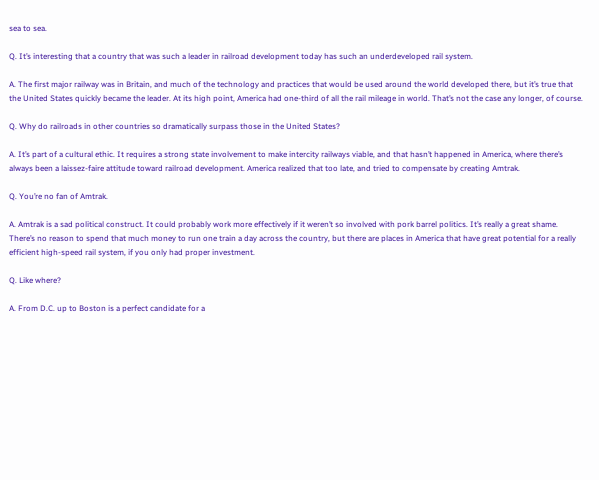sea to sea.

Q. It’s interesting that a country that was such a leader in railroad development today has such an underdeveloped rail system.

A. The first major railway was in Britain, and much of the technology and practices that would be used around the world developed there, but it’s true that the United States quickly became the leader. At its high point, America had one-third of all the rail mileage in world. That’s not the case any longer, of course.

Q. Why do railroads in other countries so dramatically surpass those in the United States?

A. It’s part of a cultural ethic. It requires a strong state involvement to make intercity railways viable, and that hasn’t happened in America, where there’s always been a laissez-faire attitude toward railroad development. America realized that too late, and tried to compensate by creating Amtrak.

Q. You’re no fan of Amtrak.

A. Amtrak is a sad political construct. It could probably work more effectively if it weren’t so involved with pork barrel politics. It’s really a great shame. There’s no reason to spend that much money to run one train a day across the country, but there are places in America that have great potential for a really efficient high-speed rail system, if you only had proper investment.

Q. Like where?

A. From D.C. up to Boston is a perfect candidate for a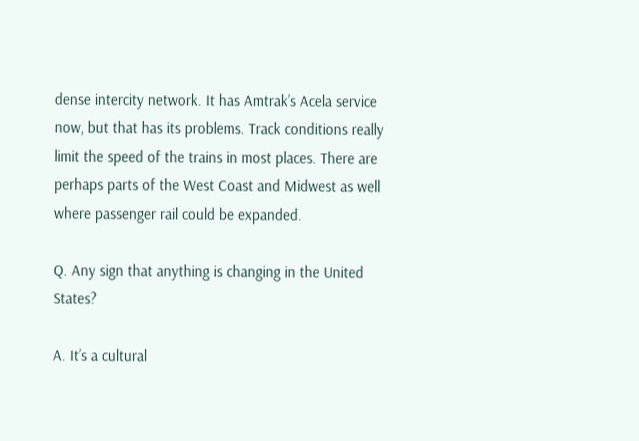dense intercity network. It has Amtrak’s Acela service now, but that has its problems. Track conditions really limit the speed of the trains in most places. There are perhaps parts of the West Coast and Midwest as well where passenger rail could be expanded.

Q. Any sign that anything is changing in the United States?

A. It’s a cultural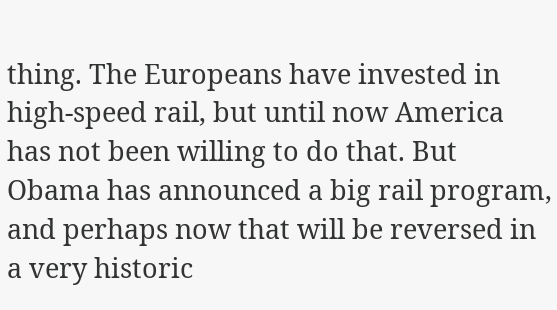thing. The Europeans have invested in high-speed rail, but until now America has not been willing to do that. But Obama has announced a big rail program, and perhaps now that will be reversed in a very historic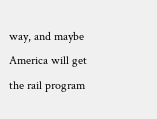way, and maybe America will get the rail program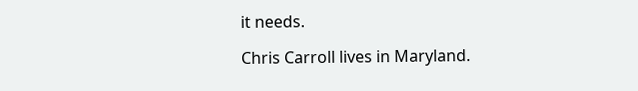it needs.

Chris Carroll lives in Maryland.